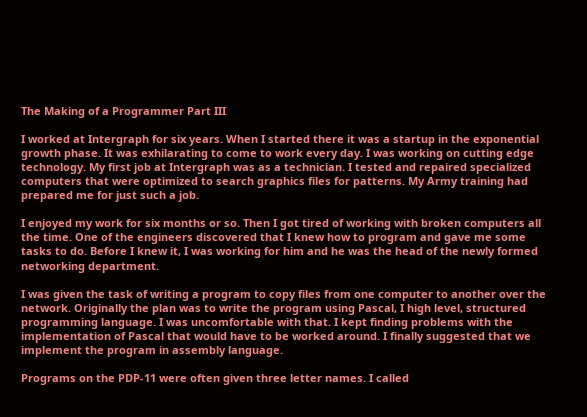The Making of a Programmer Part III

I worked at Intergraph for six years. When I started there it was a startup in the exponential growth phase. It was exhilarating to come to work every day. I was working on cutting edge technology. My first job at Intergraph was as a technician. I tested and repaired specialized computers that were optimized to search graphics files for patterns. My Army training had prepared me for just such a job.

I enjoyed my work for six months or so. Then I got tired of working with broken computers all the time. One of the engineers discovered that I knew how to program and gave me some tasks to do. Before I knew it, I was working for him and he was the head of the newly formed networking department.

I was given the task of writing a program to copy files from one computer to another over the network. Originally the plan was to write the program using Pascal, I high level, structured programming language. I was uncomfortable with that. I kept finding problems with the implementation of Pascal that would have to be worked around. I finally suggested that we implement the program in assembly language.

Programs on the PDP-11 were often given three letter names. I called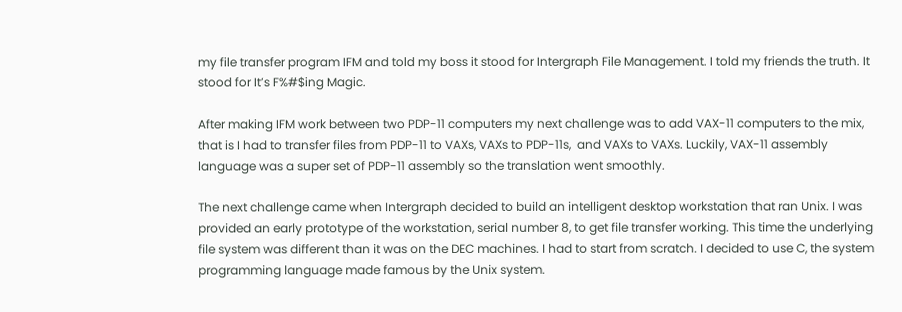my file transfer program IFM and told my boss it stood for Intergraph File Management. I told my friends the truth. It stood for It’s F%#$ing Magic.

After making IFM work between two PDP-11 computers my next challenge was to add VAX-11 computers to the mix, that is I had to transfer files from PDP-11 to VAXs, VAXs to PDP-11s,  and VAXs to VAXs. Luckily, VAX-11 assembly language was a super set of PDP-11 assembly so the translation went smoothly.

The next challenge came when Intergraph decided to build an intelligent desktop workstation that ran Unix. I was provided an early prototype of the workstation, serial number 8, to get file transfer working. This time the underlying file system was different than it was on the DEC machines. I had to start from scratch. I decided to use C, the system programming language made famous by the Unix system.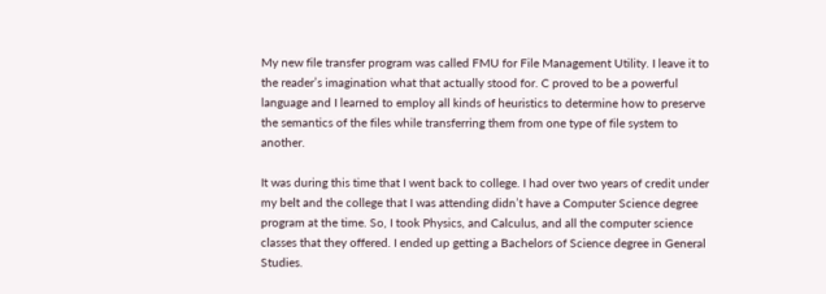My new file transfer program was called FMU for File Management Utility. I leave it to the reader’s imagination what that actually stood for. C proved to be a powerful language and I learned to employ all kinds of heuristics to determine how to preserve the semantics of the files while transferring them from one type of file system to another.

It was during this time that I went back to college. I had over two years of credit under my belt and the college that I was attending didn’t have a Computer Science degree program at the time. So, I took Physics, and Calculus, and all the computer science classes that they offered. I ended up getting a Bachelors of Science degree in General Studies.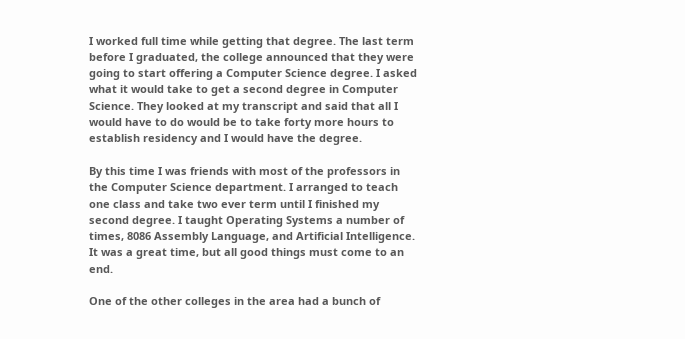I worked full time while getting that degree. The last term before I graduated, the college announced that they were going to start offering a Computer Science degree. I asked what it would take to get a second degree in Computer Science. They looked at my transcript and said that all I would have to do would be to take forty more hours to establish residency and I would have the degree.

By this time I was friends with most of the professors in the Computer Science department. I arranged to teach one class and take two ever term until I finished my second degree. I taught Operating Systems a number of times, 8086 Assembly Language, and Artificial Intelligence. It was a great time, but all good things must come to an end.

One of the other colleges in the area had a bunch of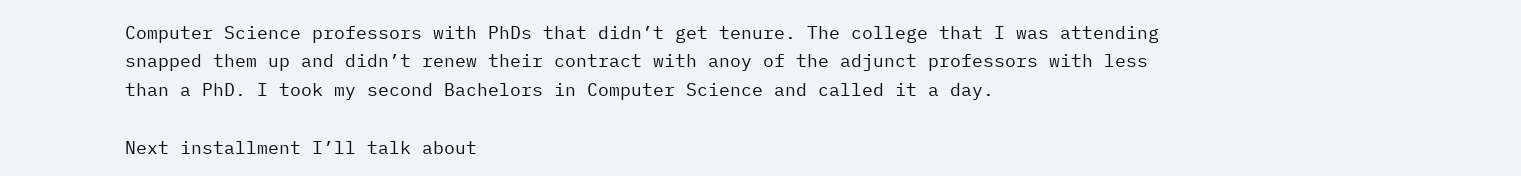Computer Science professors with PhDs that didn’t get tenure. The college that I was attending snapped them up and didn’t renew their contract with anoy of the adjunct professors with less than a PhD. I took my second Bachelors in Computer Science and called it a day.

Next installment I’ll talk about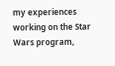my experiences working on the Star Wars program,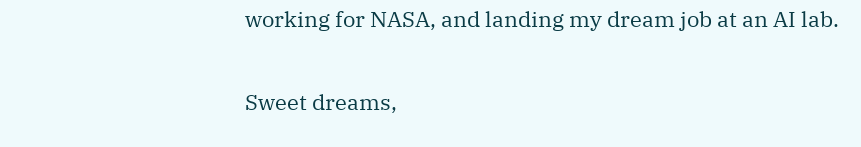working for NASA, and landing my dream job at an AI lab.

Sweet dreams,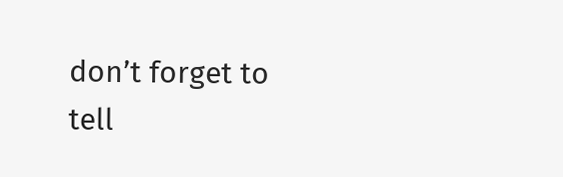don’t forget to tell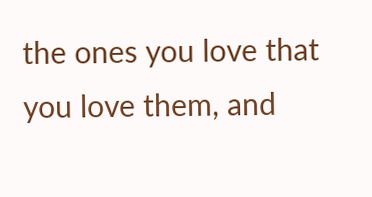the ones you love that you love them, and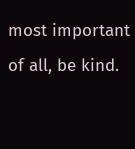most important of all, be kind.